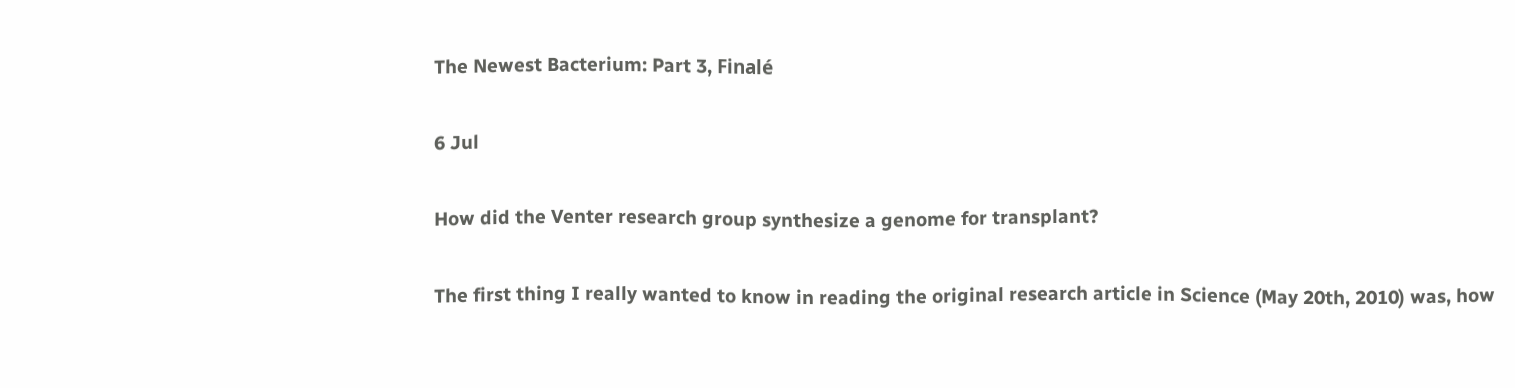The Newest Bacterium: Part 3, Finalé

6 Jul

How did the Venter research group synthesize a genome for transplant?

The first thing I really wanted to know in reading the original research article in Science (May 20th, 2010) was, how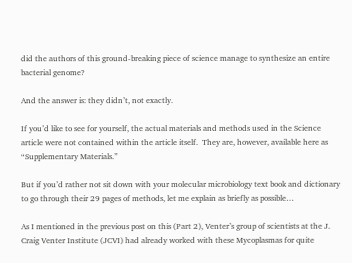did the authors of this ground-breaking piece of science manage to synthesize an entire bacterial genome?

And the answer is: they didn’t, not exactly.

If you’d like to see for yourself, the actual materials and methods used in the Science article were not contained within the article itself.  They are, however, available here as “Supplementary Materials.”

But if you’d rather not sit down with your molecular microbiology text book and dictionary to go through their 29 pages of methods, let me explain as briefly as possible…

As I mentioned in the previous post on this (Part 2), Venter’s group of scientists at the J. Craig Venter Institute (JCVI) had already worked with these Mycoplasmas for quite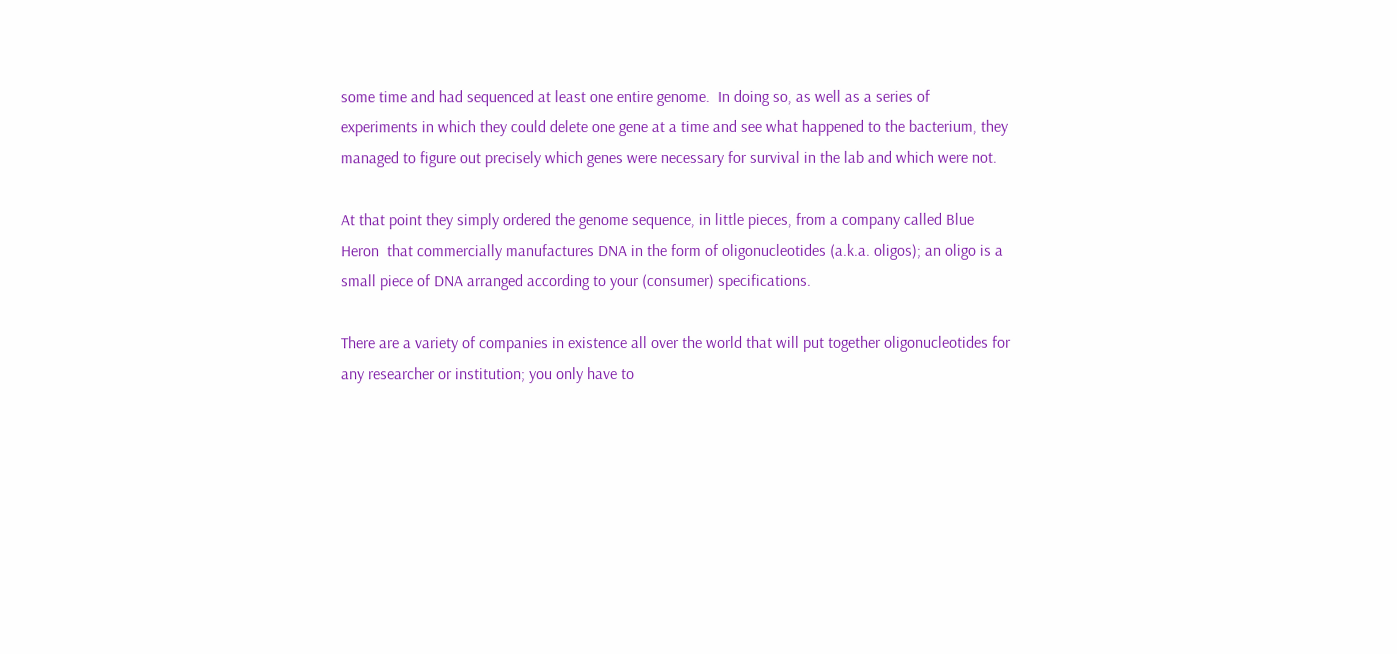some time and had sequenced at least one entire genome.  In doing so, as well as a series of experiments in which they could delete one gene at a time and see what happened to the bacterium, they managed to figure out precisely which genes were necessary for survival in the lab and which were not.

At that point they simply ordered the genome sequence, in little pieces, from a company called Blue Heron  that commercially manufactures DNA in the form of oligonucleotides (a.k.a. oligos); an oligo is a small piece of DNA arranged according to your (consumer) specifications.

There are a variety of companies in existence all over the world that will put together oligonucleotides for any researcher or institution; you only have to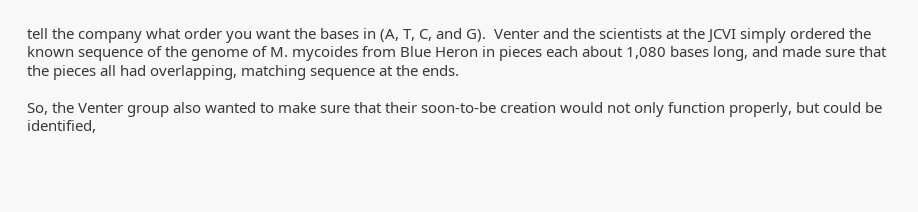tell the company what order you want the bases in (A, T, C, and G).  Venter and the scientists at the JCVI simply ordered the known sequence of the genome of M. mycoides from Blue Heron in pieces each about 1,080 bases long, and made sure that the pieces all had overlapping, matching sequence at the ends.

So, the Venter group also wanted to make sure that their soon-to-be creation would not only function properly, but could be identified,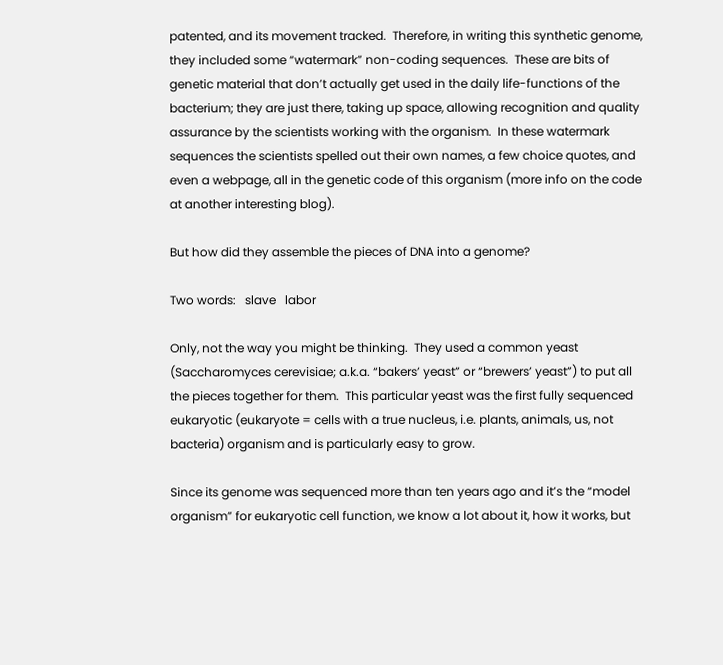patented, and its movement tracked.  Therefore, in writing this synthetic genome, they included some “watermark” non-coding sequences.  These are bits of genetic material that don’t actually get used in the daily life-functions of the bacterium; they are just there, taking up space, allowing recognition and quality assurance by the scientists working with the organism.  In these watermark sequences the scientists spelled out their own names, a few choice quotes, and even a webpage, all in the genetic code of this organism (more info on the code at another interesting blog).

But how did they assemble the pieces of DNA into a genome?

Two words:   slave   labor

Only, not the way you might be thinking.  They used a common yeast (Saccharomyces cerevisiae; a.k.a. “bakers’ yeast” or “brewers’ yeast”) to put all the pieces together for them.  This particular yeast was the first fully sequenced eukaryotic (eukaryote = cells with a true nucleus, i.e. plants, animals, us, not bacteria) organism and is particularly easy to grow.

Since its genome was sequenced more than ten years ago and it’s the “model organism” for eukaryotic cell function, we know a lot about it, how it works, but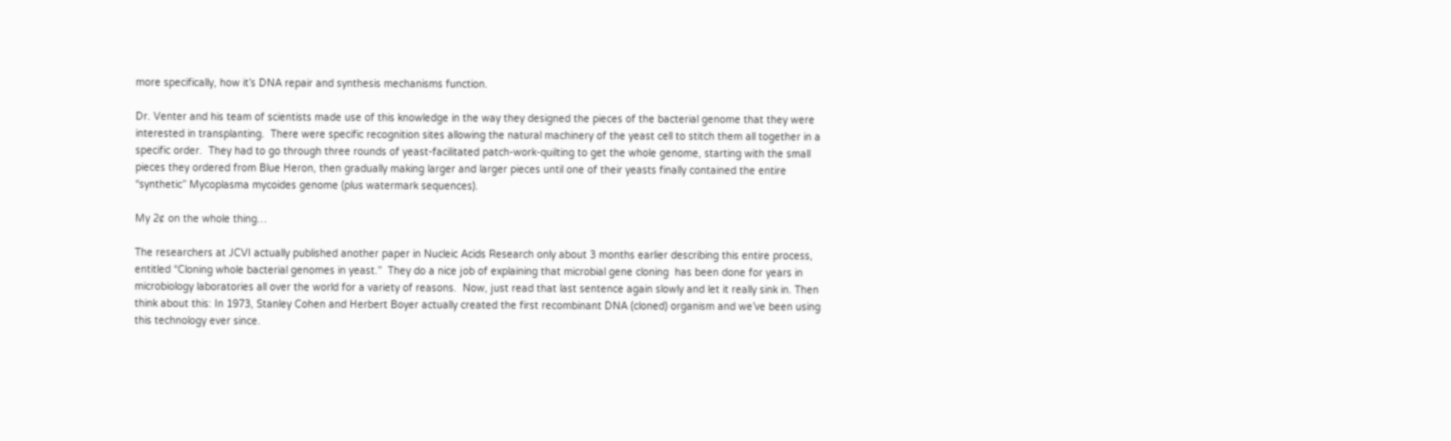more specifically, how it’s DNA repair and synthesis mechanisms function.

Dr. Venter and his team of scientists made use of this knowledge in the way they designed the pieces of the bacterial genome that they were interested in transplanting.  There were specific recognition sites allowing the natural machinery of the yeast cell to stitch them all together in a specific order.  They had to go through three rounds of yeast-facilitated patch-work-quilting to get the whole genome, starting with the small pieces they ordered from Blue Heron, then gradually making larger and larger pieces until one of their yeasts finally contained the entire “synthetic” Mycoplasma mycoides genome (plus watermark sequences).

My 2¢ on the whole thing…

The researchers at JCVI actually published another paper in Nucleic Acids Research only about 3 months earlier describing this entire process, entitled “Cloning whole bacterial genomes in yeast.”  They do a nice job of explaining that microbial gene cloning  has been done for years in microbiology laboratories all over the world for a variety of reasons.  Now, just read that last sentence again slowly and let it really sink in. Then think about this: In 1973, Stanley Cohen and Herbert Boyer actually created the first recombinant DNA (cloned) organism and we’ve been using this technology ever since.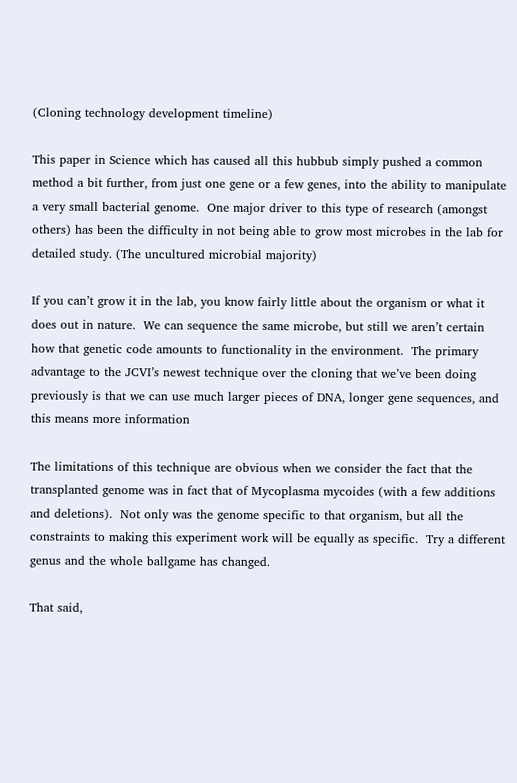(Cloning technology development timeline)

This paper in Science which has caused all this hubbub simply pushed a common method a bit further, from just one gene or a few genes, into the ability to manipulate a very small bacterial genome.  One major driver to this type of research (amongst others) has been the difficulty in not being able to grow most microbes in the lab for detailed study. (The uncultured microbial majority)

If you can’t grow it in the lab, you know fairly little about the organism or what it does out in nature.  We can sequence the same microbe, but still we aren’t certain how that genetic code amounts to functionality in the environment.  The primary advantage to the JCVI’s newest technique over the cloning that we’ve been doing previously is that we can use much larger pieces of DNA, longer gene sequences, and this means more information

The limitations of this technique are obvious when we consider the fact that the transplanted genome was in fact that of Mycoplasma mycoides (with a few additions and deletions).  Not only was the genome specific to that organism, but all the constraints to making this experiment work will be equally as specific.  Try a different genus and the whole ballgame has changed.

That said,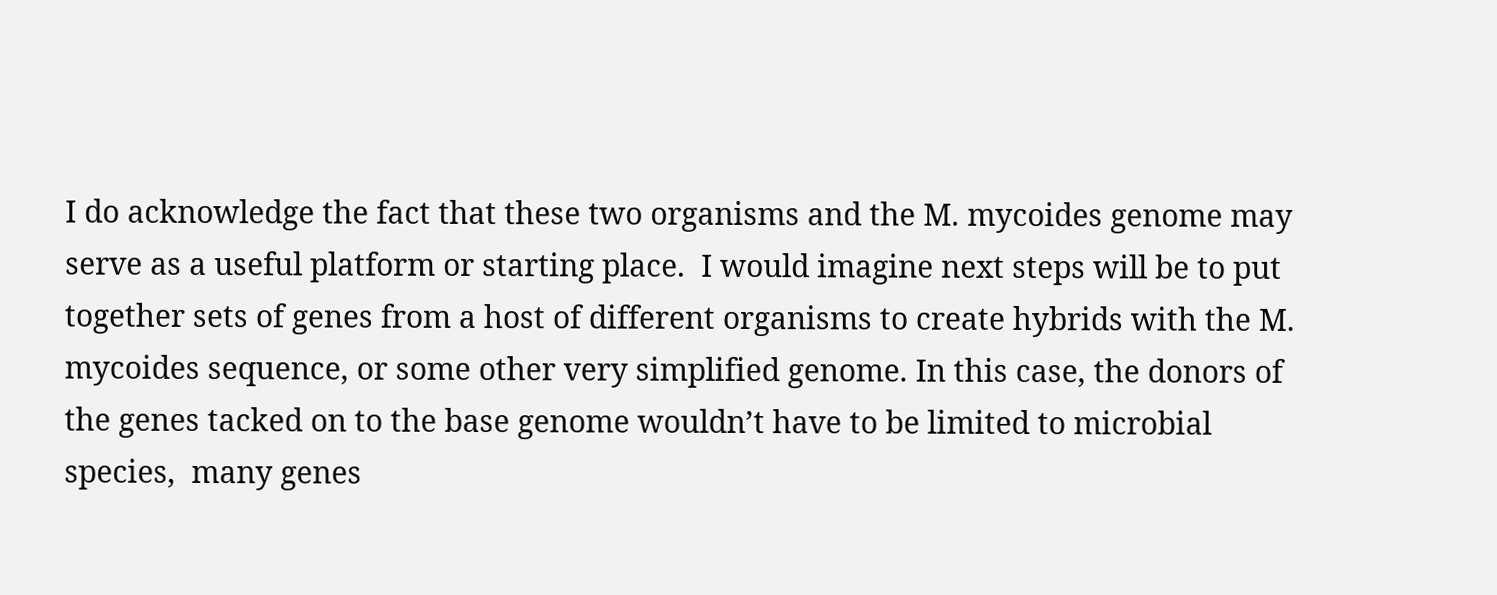I do acknowledge the fact that these two organisms and the M. mycoides genome may serve as a useful platform or starting place.  I would imagine next steps will be to put together sets of genes from a host of different organisms to create hybrids with the M. mycoides sequence, or some other very simplified genome. In this case, the donors of the genes tacked on to the base genome wouldn’t have to be limited to microbial species,  many genes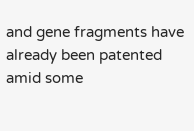and gene fragments have already been patented  amid some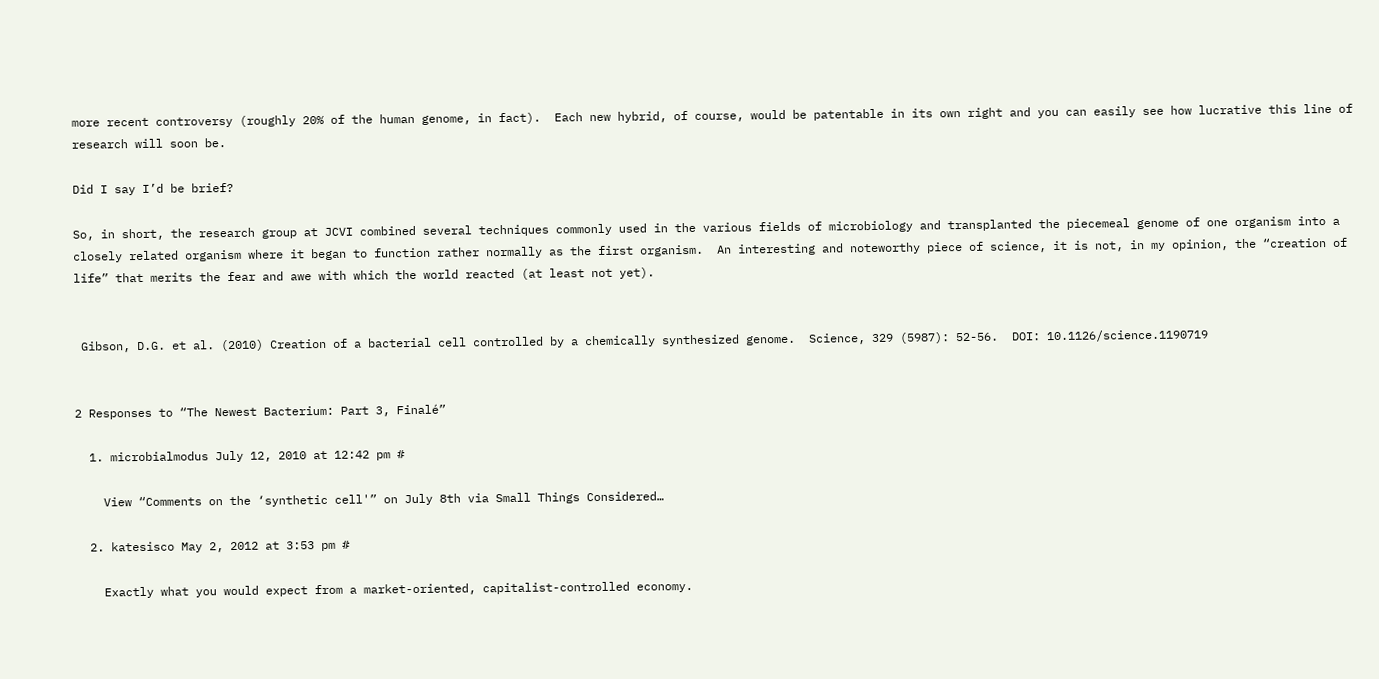more recent controversy (roughly 20% of the human genome, in fact).  Each new hybrid, of course, would be patentable in its own right and you can easily see how lucrative this line of research will soon be.

Did I say I’d be brief?

So, in short, the research group at JCVI combined several techniques commonly used in the various fields of microbiology and transplanted the piecemeal genome of one organism into a closely related organism where it began to function rather normally as the first organism.  An interesting and noteworthy piece of science, it is not, in my opinion, the “creation of life” that merits the fear and awe with which the world reacted (at least not yet).


 Gibson, D.G. et al. (2010) Creation of a bacterial cell controlled by a chemically synthesized genome.  Science, 329 (5987): 52-56.  DOI: 10.1126/science.1190719


2 Responses to “The Newest Bacterium: Part 3, Finalé”

  1. microbialmodus July 12, 2010 at 12:42 pm #

    View “Comments on the ‘synthetic cell'” on July 8th via Small Things Considered…

  2. katesisco May 2, 2012 at 3:53 pm #

    Exactly what you would expect from a market-oriented, capitalist-controlled economy.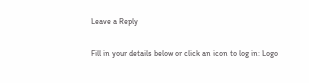Leave a Reply

Fill in your details below or click an icon to log in: Logo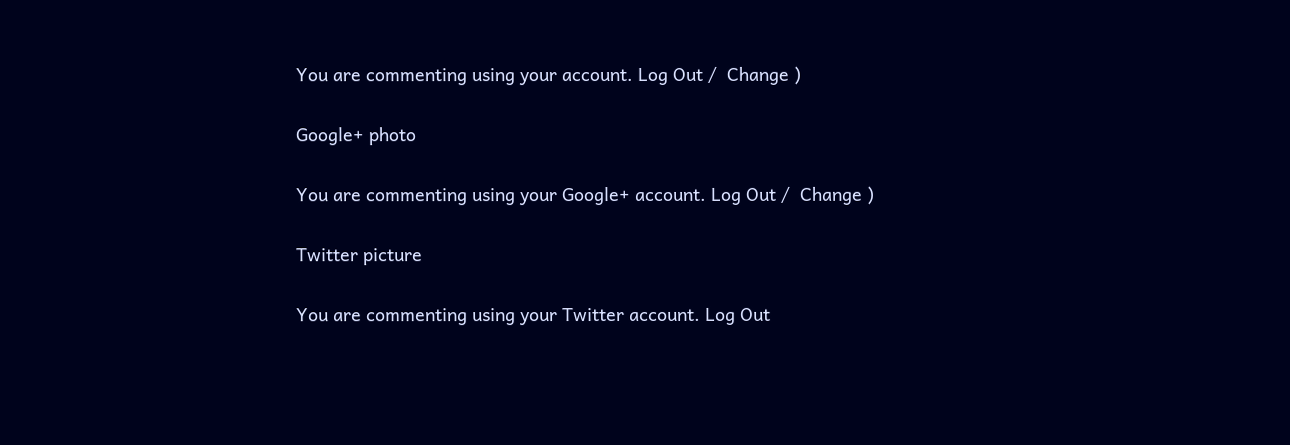You are commenting using your account. Log Out /  Change )

Google+ photo

You are commenting using your Google+ account. Log Out /  Change )

Twitter picture

You are commenting using your Twitter account. Log Out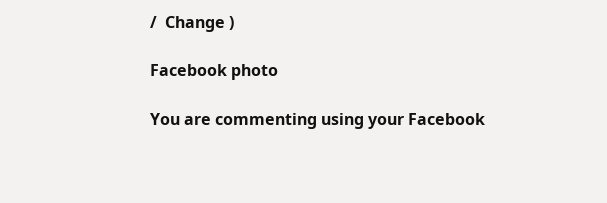/  Change )

Facebook photo

You are commenting using your Facebook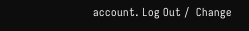account. Log Out /  Change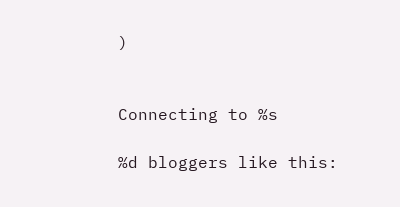)


Connecting to %s

%d bloggers like this: